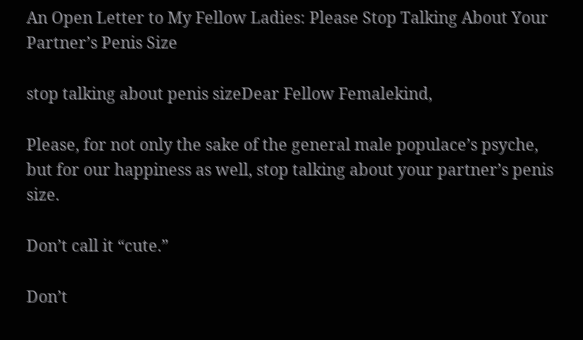An Open Letter to My Fellow Ladies: Please Stop Talking About Your Partner’s Penis Size

stop talking about penis sizeDear Fellow Femalekind,

Please, for not only the sake of the general male populace’s psyche, but for our happiness as well, stop talking about your partner’s penis size.

Don’t call it “cute.”

Don’t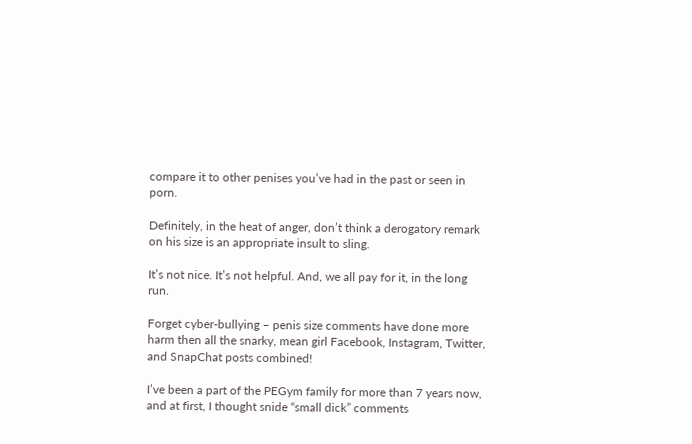compare it to other penises you’ve had in the past or seen in porn.

Definitely, in the heat of anger, don’t think a derogatory remark on his size is an appropriate insult to sling.

It’s not nice. It’s not helpful. And, we all pay for it, in the long run.

Forget cyber-bullying – penis size comments have done more harm then all the snarky, mean girl Facebook, Instagram, Twitter, and SnapChat posts combined!

I’ve been a part of the PEGym family for more than 7 years now, and at first, I thought snide “small dick” comments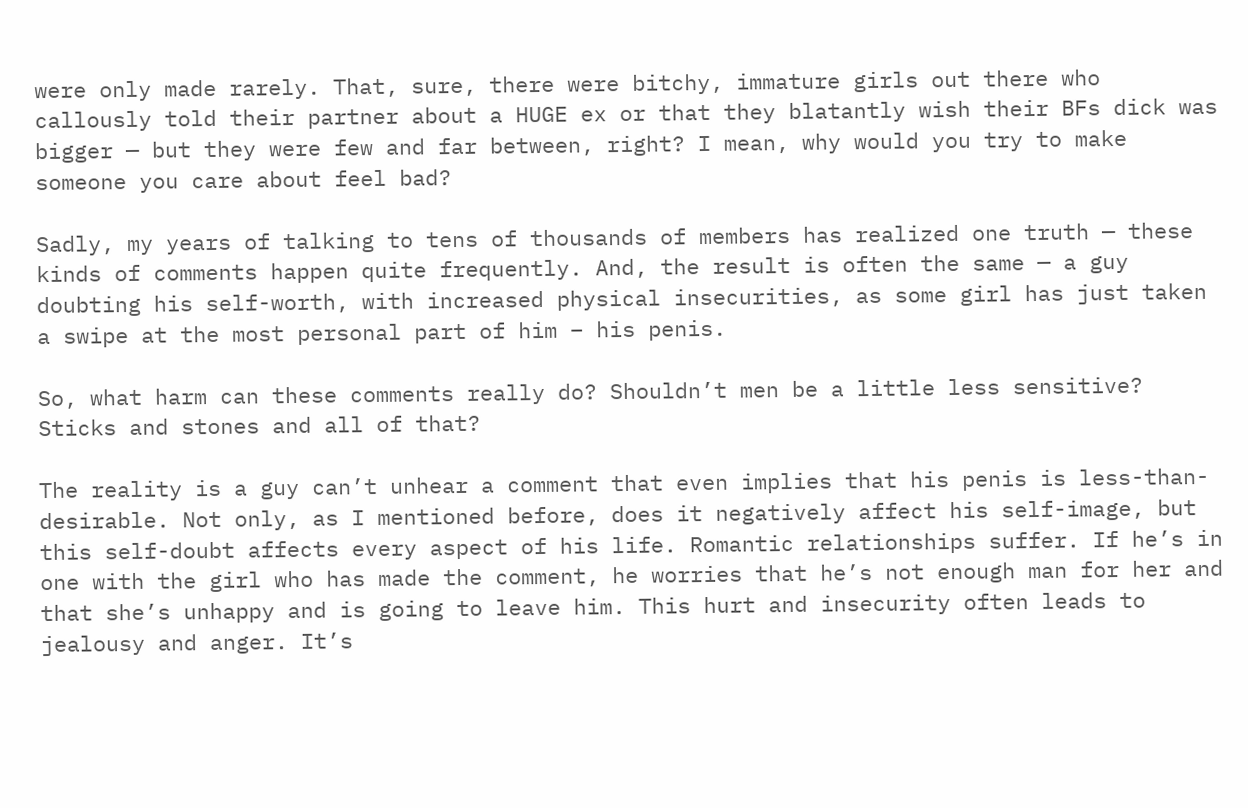were only made rarely. That, sure, there were bitchy, immature girls out there who callously told their partner about a HUGE ex or that they blatantly wish their BFs dick was bigger — but they were few and far between, right? I mean, why would you try to make someone you care about feel bad?

Sadly, my years of talking to tens of thousands of members has realized one truth — these kinds of comments happen quite frequently. And, the result is often the same — a guy doubting his self-worth, with increased physical insecurities, as some girl has just taken a swipe at the most personal part of him – his penis.

So, what harm can these comments really do? Shouldn’t men be a little less sensitive? Sticks and stones and all of that?

The reality is a guy can’t unhear a comment that even implies that his penis is less-than-desirable. Not only, as I mentioned before, does it negatively affect his self-image, but this self-doubt affects every aspect of his life. Romantic relationships suffer. If he’s in one with the girl who has made the comment, he worries that he’s not enough man for her and that she’s unhappy and is going to leave him. This hurt and insecurity often leads to jealousy and anger. It’s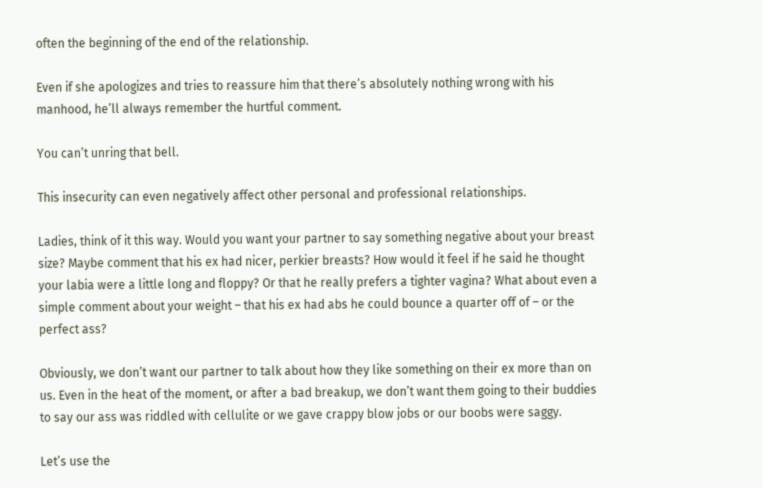often the beginning of the end of the relationship.

Even if she apologizes and tries to reassure him that there’s absolutely nothing wrong with his manhood, he’ll always remember the hurtful comment.

You can’t unring that bell.

This insecurity can even negatively affect other personal and professional relationships.

Ladies, think of it this way. Would you want your partner to say something negative about your breast size? Maybe comment that his ex had nicer, perkier breasts? How would it feel if he said he thought your labia were a little long and floppy? Or that he really prefers a tighter vagina? What about even a simple comment about your weight – that his ex had abs he could bounce a quarter off of – or the perfect ass?

Obviously, we don’t want our partner to talk about how they like something on their ex more than on us. Even in the heat of the moment, or after a bad breakup, we don’t want them going to their buddies to say our ass was riddled with cellulite or we gave crappy blow jobs or our boobs were saggy.

Let’s use the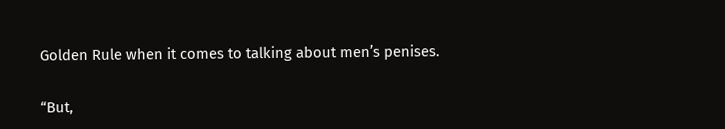Golden Rule when it comes to talking about men’s penises.

“But,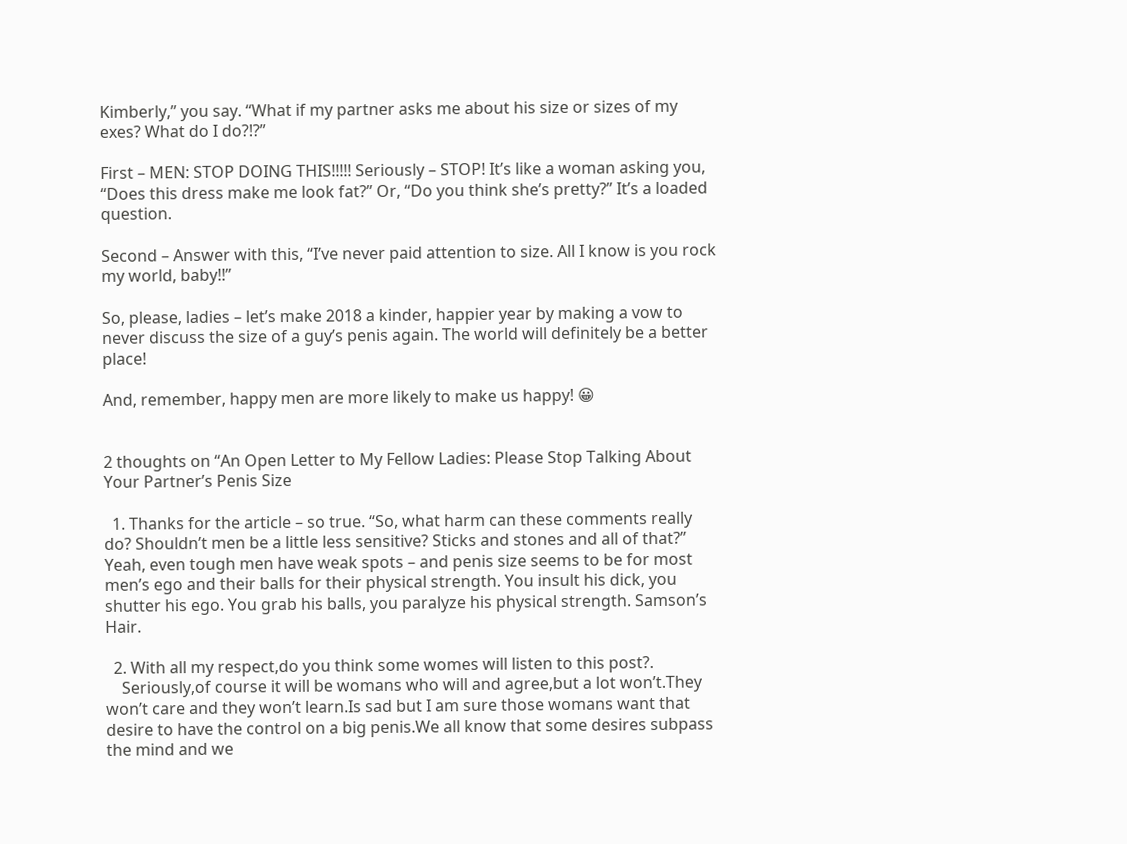Kimberly,” you say. “What if my partner asks me about his size or sizes of my exes? What do I do?!?”

First – MEN: STOP DOING THIS!!!!! Seriously – STOP! It’s like a woman asking you, “Does this dress make me look fat?” Or, “Do you think she’s pretty?” It’s a loaded question.

Second – Answer with this, “I’ve never paid attention to size. All I know is you rock my world, baby!!”

So, please, ladies – let’s make 2018 a kinder, happier year by making a vow to never discuss the size of a guy’s penis again. The world will definitely be a better place!

And, remember, happy men are more likely to make us happy! 😀


2 thoughts on “An Open Letter to My Fellow Ladies: Please Stop Talking About Your Partner’s Penis Size

  1. Thanks for the article – so true. “So, what harm can these comments really do? Shouldn’t men be a little less sensitive? Sticks and stones and all of that?” Yeah, even tough men have weak spots – and penis size seems to be for most men’s ego and their balls for their physical strength. You insult his dick, you shutter his ego. You grab his balls, you paralyze his physical strength. Samson’s Hair.

  2. With all my respect,do you think some womes will listen to this post?.
    Seriously,of course it will be womans who will and agree,but a lot won’t.They won’t care and they won’t learn.Is sad but I am sure those womans want that desire to have the control on a big penis.We all know that some desires subpass the mind and we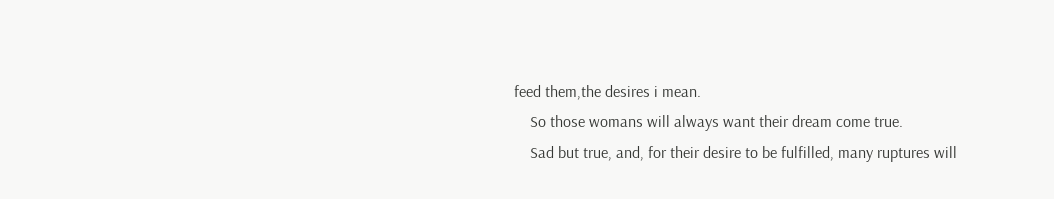feed them,the desires i mean.
    So those womans will always want their dream come true.
    Sad but true, and, for their desire to be fulfilled, many ruptures will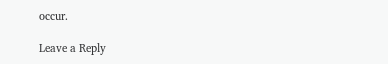occur.

Leave a Reply